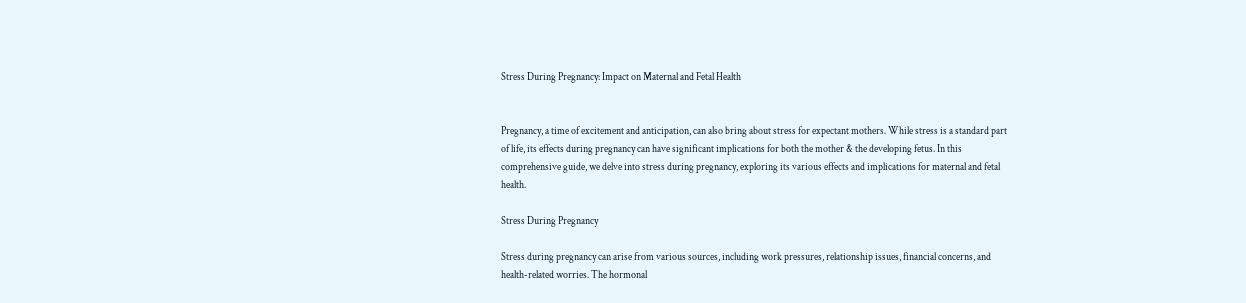Stress During Pregnancy: Impact on Maternal and Fetal Health


Pregnancy, a time of excitement and anticipation, can also bring about stress for expectant mothers. While stress is a standard part of life, its effects during pregnancy can have significant implications for both the mother & the developing fetus. In this comprehensive guide, we delve into stress during pregnancy, exploring its various effects and implications for maternal and fetal health.

Stress During Pregnancy

Stress during pregnancy can arise from various sources, including work pressures, relationship issues, financial concerns, and health-related worries. The hormonal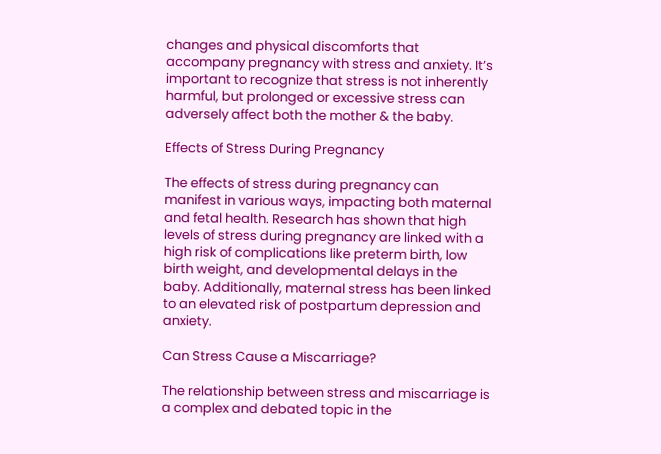changes and physical discomforts that accompany pregnancy with stress and anxiety. It’s important to recognize that stress is not inherently harmful, but prolonged or excessive stress can adversely affect both the mother & the baby.

Effects of Stress During Pregnancy

The effects of stress during pregnancy can manifest in various ways, impacting both maternal and fetal health. Research has shown that high levels of stress during pregnancy are linked with a high risk of complications like preterm birth, low birth weight, and developmental delays in the baby. Additionally, maternal stress has been linked to an elevated risk of postpartum depression and anxiety.

Can Stress Cause a Miscarriage?

The relationship between stress and miscarriage is a complex and debated topic in the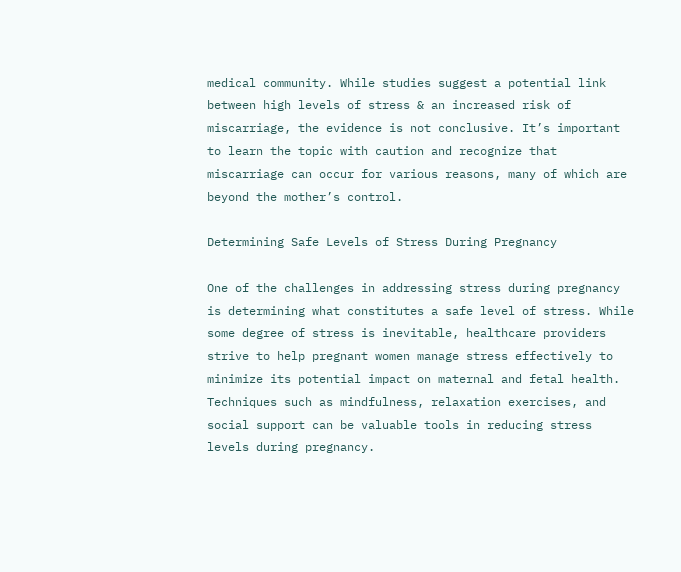medical community. While studies suggest a potential link between high levels of stress & an increased risk of miscarriage, the evidence is not conclusive. It’s important to learn the topic with caution and recognize that miscarriage can occur for various reasons, many of which are beyond the mother’s control.

Determining Safe Levels of Stress During Pregnancy

One of the challenges in addressing stress during pregnancy is determining what constitutes a safe level of stress. While some degree of stress is inevitable, healthcare providers strive to help pregnant women manage stress effectively to minimize its potential impact on maternal and fetal health. Techniques such as mindfulness, relaxation exercises, and social support can be valuable tools in reducing stress levels during pregnancy.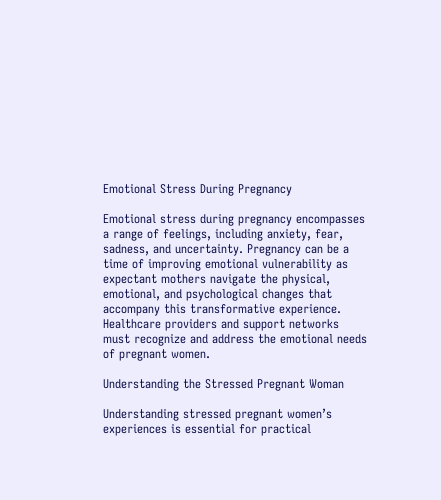Emotional Stress During Pregnancy

Emotional stress during pregnancy encompasses a range of feelings, including anxiety, fear, sadness, and uncertainty. Pregnancy can be a time of improving emotional vulnerability as expectant mothers navigate the physical, emotional, and psychological changes that accompany this transformative experience. Healthcare providers and support networks must recognize and address the emotional needs of pregnant women.

Understanding the Stressed Pregnant Woman

Understanding stressed pregnant women’s experiences is essential for practical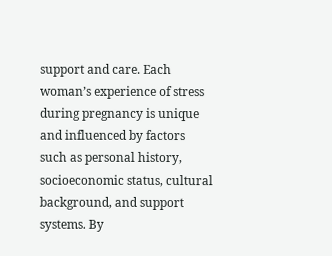support and care. Each woman’s experience of stress during pregnancy is unique and influenced by factors such as personal history, socioeconomic status, cultural background, and support systems. By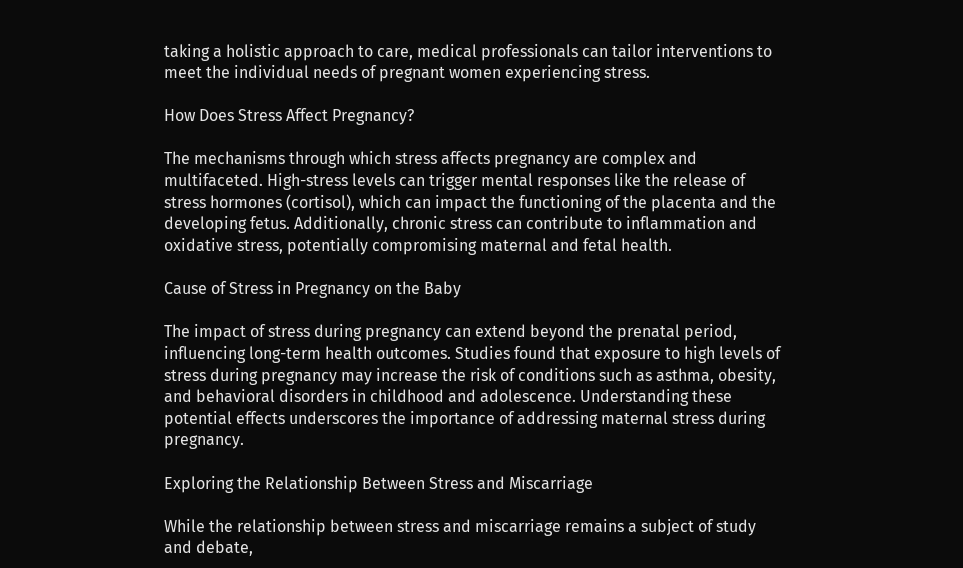taking a holistic approach to care, medical professionals can tailor interventions to meet the individual needs of pregnant women experiencing stress.

How Does Stress Affect Pregnancy?

The mechanisms through which stress affects pregnancy are complex and multifaceted. High-stress levels can trigger mental responses like the release of stress hormones (cortisol), which can impact the functioning of the placenta and the developing fetus. Additionally, chronic stress can contribute to inflammation and oxidative stress, potentially compromising maternal and fetal health.

Cause of Stress in Pregnancy on the Baby

The impact of stress during pregnancy can extend beyond the prenatal period, influencing long-term health outcomes. Studies found that exposure to high levels of stress during pregnancy may increase the risk of conditions such as asthma, obesity, and behavioral disorders in childhood and adolescence. Understanding these potential effects underscores the importance of addressing maternal stress during pregnancy.

Exploring the Relationship Between Stress and Miscarriage

While the relationship between stress and miscarriage remains a subject of study and debate,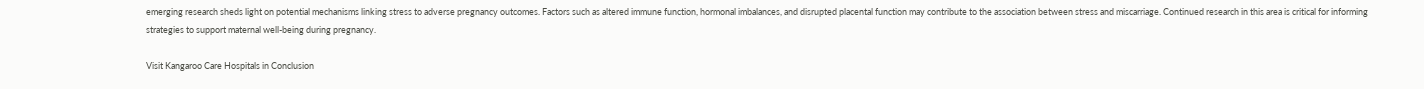emerging research sheds light on potential mechanisms linking stress to adverse pregnancy outcomes. Factors such as altered immune function, hormonal imbalances, and disrupted placental function may contribute to the association between stress and miscarriage. Continued research in this area is critical for informing strategies to support maternal well-being during pregnancy.

Visit Kangaroo Care Hospitals in Conclusion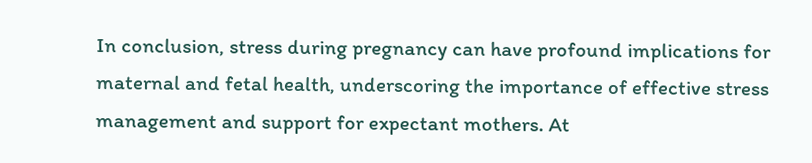In conclusion, stress during pregnancy can have profound implications for maternal and fetal health, underscoring the importance of effective stress management and support for expectant mothers. At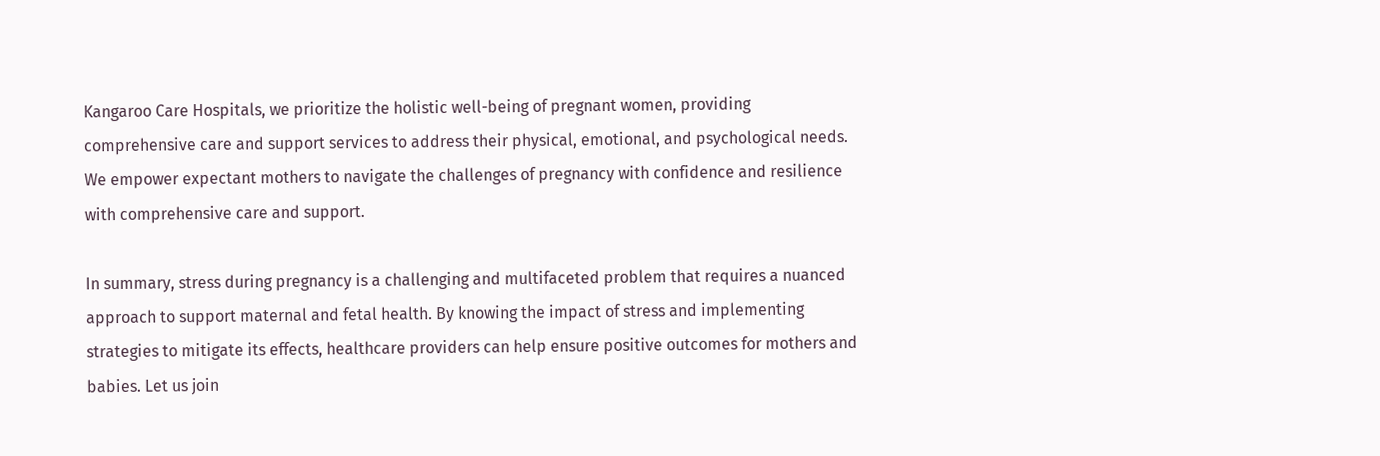Kangaroo Care Hospitals, we prioritize the holistic well-being of pregnant women, providing comprehensive care and support services to address their physical, emotional, and psychological needs. We empower expectant mothers to navigate the challenges of pregnancy with confidence and resilience with comprehensive care and support.

In summary, stress during pregnancy is a challenging and multifaceted problem that requires a nuanced approach to support maternal and fetal health. By knowing the impact of stress and implementing strategies to mitigate its effects, healthcare providers can help ensure positive outcomes for mothers and babies. Let us join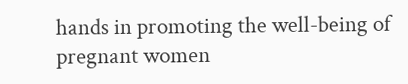hands in promoting the well-being of pregnant women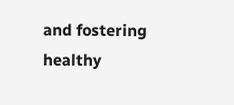and fostering healthy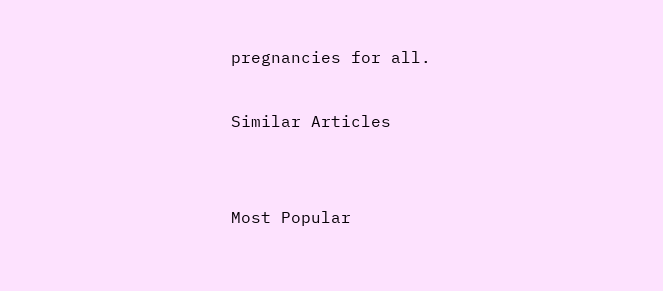pregnancies for all.

Similar Articles


Most Popular